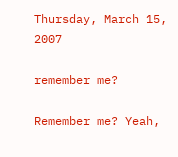Thursday, March 15, 2007

remember me?

Remember me? Yeah,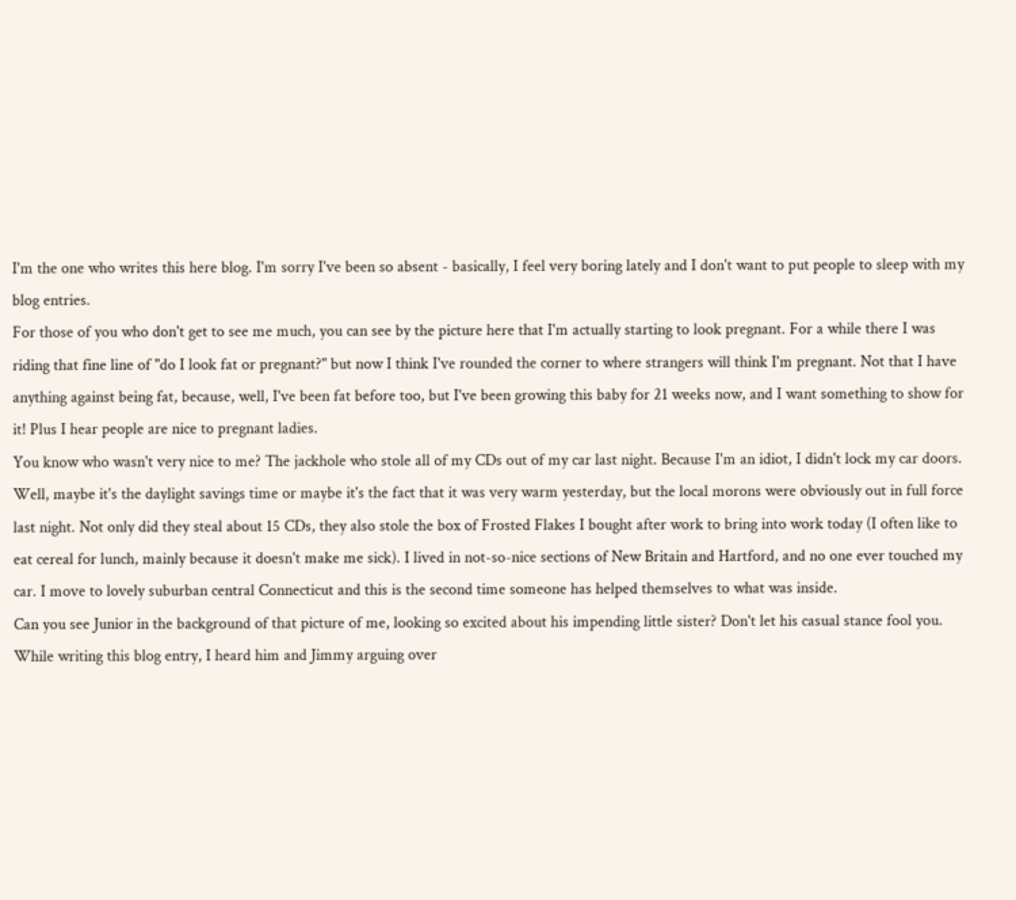I'm the one who writes this here blog. I'm sorry I've been so absent - basically, I feel very boring lately and I don't want to put people to sleep with my blog entries.
For those of you who don't get to see me much, you can see by the picture here that I'm actually starting to look pregnant. For a while there I was riding that fine line of "do I look fat or pregnant?" but now I think I've rounded the corner to where strangers will think I'm pregnant. Not that I have anything against being fat, because, well, I've been fat before too, but I've been growing this baby for 21 weeks now, and I want something to show for it! Plus I hear people are nice to pregnant ladies.
You know who wasn't very nice to me? The jackhole who stole all of my CDs out of my car last night. Because I'm an idiot, I didn't lock my car doors. Well, maybe it's the daylight savings time or maybe it's the fact that it was very warm yesterday, but the local morons were obviously out in full force last night. Not only did they steal about 15 CDs, they also stole the box of Frosted Flakes I bought after work to bring into work today (I often like to eat cereal for lunch, mainly because it doesn't make me sick). I lived in not-so-nice sections of New Britain and Hartford, and no one ever touched my car. I move to lovely suburban central Connecticut and this is the second time someone has helped themselves to what was inside.
Can you see Junior in the background of that picture of me, looking so excited about his impending little sister? Don't let his casual stance fool you. While writing this blog entry, I heard him and Jimmy arguing over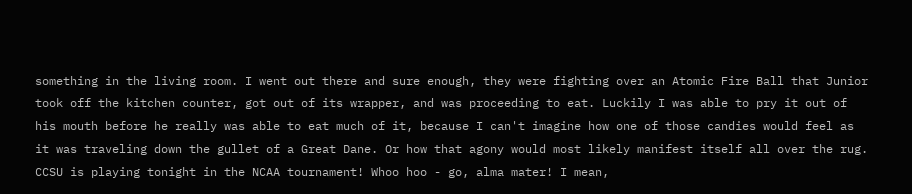something in the living room. I went out there and sure enough, they were fighting over an Atomic Fire Ball that Junior took off the kitchen counter, got out of its wrapper, and was proceeding to eat. Luckily I was able to pry it out of his mouth before he really was able to eat much of it, because I can't imagine how one of those candies would feel as it was traveling down the gullet of a Great Dane. Or how that agony would most likely manifest itself all over the rug.
CCSU is playing tonight in the NCAA tournament! Whoo hoo - go, alma mater! I mean,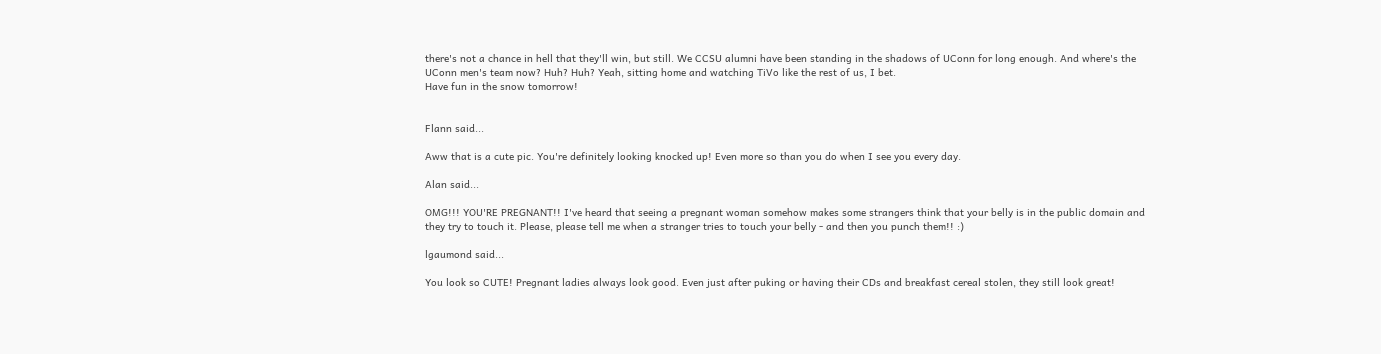there's not a chance in hell that they'll win, but still. We CCSU alumni have been standing in the shadows of UConn for long enough. And where's the UConn men's team now? Huh? Huh? Yeah, sitting home and watching TiVo like the rest of us, I bet.
Have fun in the snow tomorrow!


Flann said...

Aww that is a cute pic. You're definitely looking knocked up! Even more so than you do when I see you every day.

Alan said...

OMG!!! YOU'RE PREGNANT!! I've heard that seeing a pregnant woman somehow makes some strangers think that your belly is in the public domain and they try to touch it. Please, please tell me when a stranger tries to touch your belly - and then you punch them!! :)

lgaumond said...

You look so CUTE! Pregnant ladies always look good. Even just after puking or having their CDs and breakfast cereal stolen, they still look great!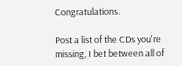Congratulations.

Post a list of the CDs you're missing, I bet between all of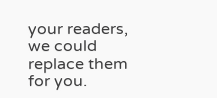your readers, we could replace them for you.